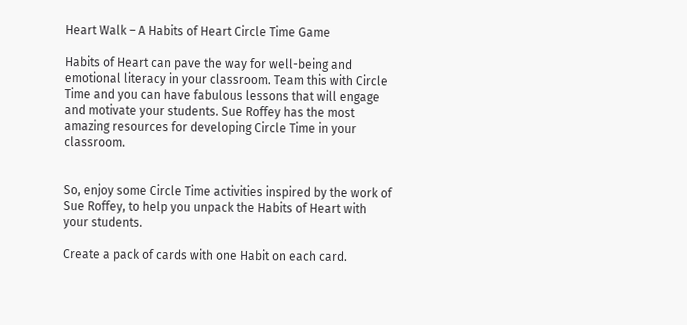Heart Walk – A Habits of Heart Circle Time Game

Habits of Heart can pave the way for well-being and emotional literacy in your classroom. Team this with Circle Time and you can have fabulous lessons that will engage and motivate your students. Sue Roffey has the most amazing resources for developing Circle Time in your classroom.


So, enjoy some Circle Time activities inspired by the work of Sue Roffey, to help you unpack the Habits of Heart with your students.

Create a pack of cards with one Habit on each card.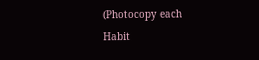(Photocopy each Habit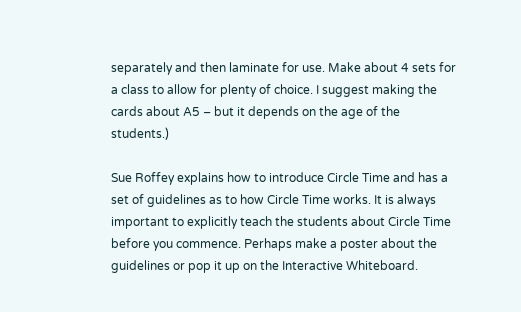separately and then laminate for use. Make about 4 sets for a class to allow for plenty of choice. I suggest making the cards about A5 – but it depends on the age of the students.)

Sue Roffey explains how to introduce Circle Time and has a set of guidelines as to how Circle Time works. It is always important to explicitly teach the students about Circle Time before you commence. Perhaps make a poster about the guidelines or pop it up on the Interactive Whiteboard.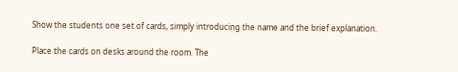Show the students one set of cards, simply introducing the name and the brief explanation.

Place the cards on desks around the room. The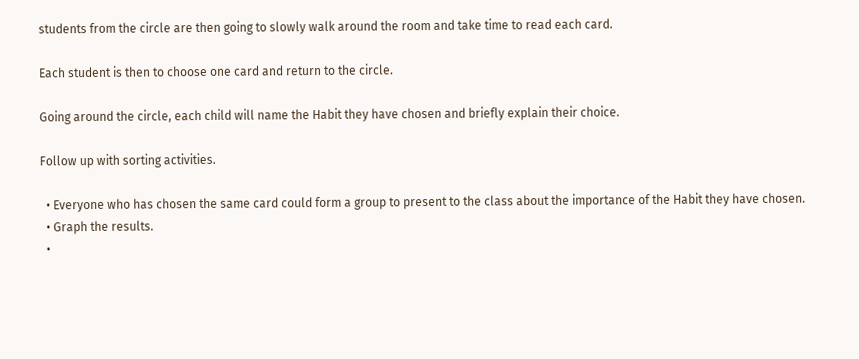students from the circle are then going to slowly walk around the room and take time to read each card.

Each student is then to choose one card and return to the circle.

Going around the circle, each child will name the Habit they have chosen and briefly explain their choice.

Follow up with sorting activities.

  • Everyone who has chosen the same card could form a group to present to the class about the importance of the Habit they have chosen.
  • Graph the results.
  •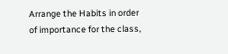Arrange the Habits in order of importance for the class,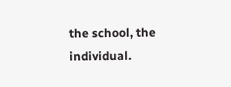the school, the individual.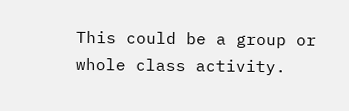This could be a group or whole class activity.